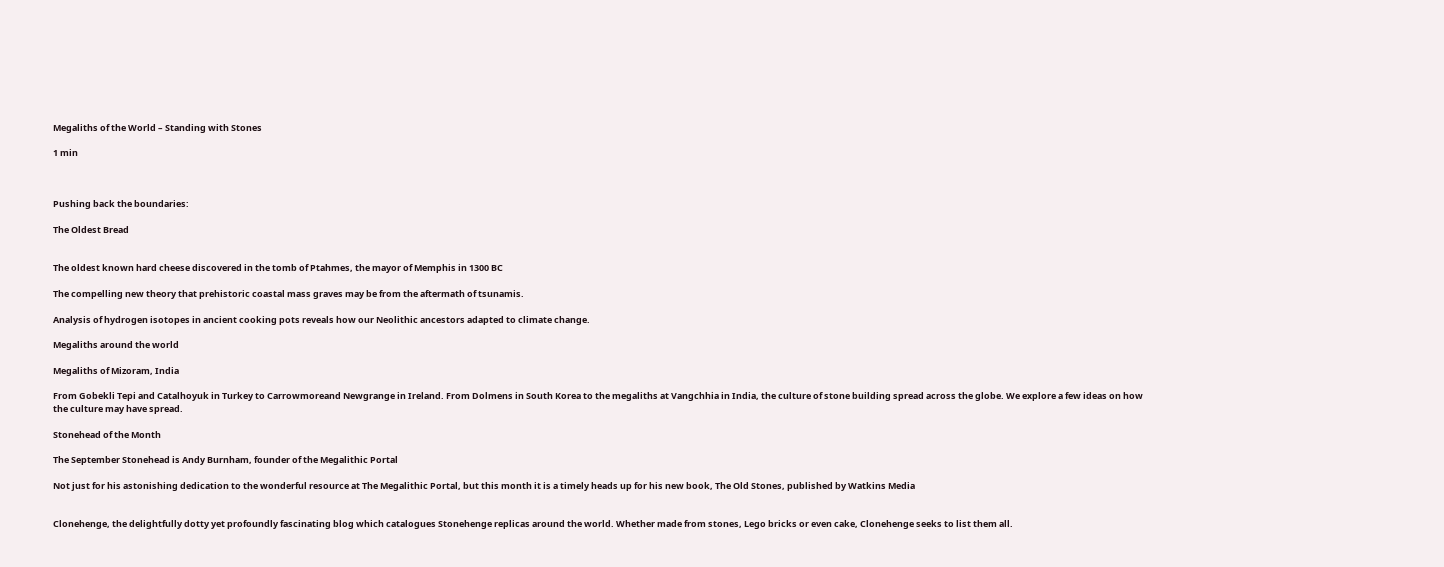Megaliths of the World – Standing with Stones

1 min



Pushing back the boundaries:

The Oldest Bread


The oldest known hard cheese discovered in the tomb of Ptahmes, the mayor of Memphis in 1300 BC

The compelling new theory that prehistoric coastal mass graves may be from the aftermath of tsunamis.

Analysis of hydrogen isotopes in ancient cooking pots reveals how our Neolithic ancestors adapted to climate change.

Megaliths around the world

Megaliths of Mizoram, India

From Gobekli Tepi and Catalhoyuk in Turkey to Carrowmoreand Newgrange in Ireland. From Dolmens in South Korea to the megaliths at Vangchhia in India, the culture of stone building spread across the globe. We explore a few ideas on how the culture may have spread.

Stonehead of the Month

The September Stonehead is Andy Burnham, founder of the Megalithic Portal

Not just for his astonishing dedication to the wonderful resource at The Megalithic Portal, but this month it is a timely heads up for his new book, The Old Stones, published by Watkins Media


Clonehenge, the delightfully dotty yet profoundly fascinating blog which catalogues Stonehenge replicas around the world. Whether made from stones, Lego bricks or even cake, Clonehenge seeks to list them all.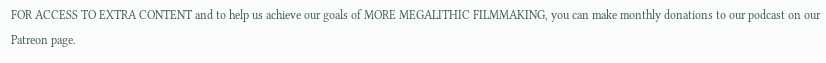FOR ACCESS TO EXTRA CONTENT and to help us achieve our goals of MORE MEGALITHIC FILMMAKING, you can make monthly donations to our podcast on our Patreon page.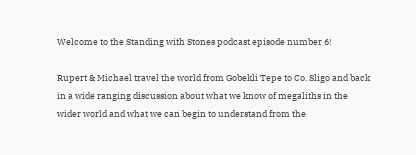Welcome to the Standing with Stones podcast episode number 6!

Rupert & Michael travel the world from Gobekli Tepe to Co. Sligo and back in a wide ranging discussion about what we know of megaliths in the wider world and what we can begin to understand from the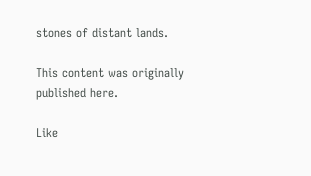stones of distant lands.

This content was originally published here.

Like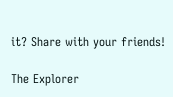it? Share with your friends!

The Explorer